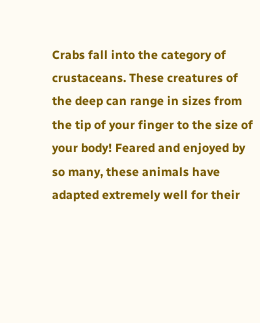Crabs fall into the category of crustaceans. These creatures of the deep can range in sizes from the tip of your finger to the size of your body! Feared and enjoyed by so many, these animals have adapted extremely well for their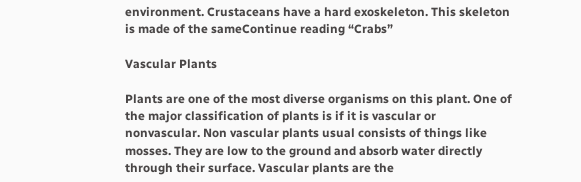environment. Crustaceans have a hard exoskeleton. This skeleton is made of the sameContinue reading “Crabs”

Vascular Plants

Plants are one of the most diverse organisms on this plant. One of the major classification of plants is if it is vascular or nonvascular. Non vascular plants usual consists of things like mosses. They are low to the ground and absorb water directly through their surface. Vascular plants are the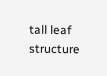tall leaf structure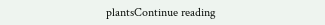plantsContinue reading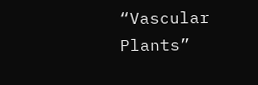“Vascular Plants”